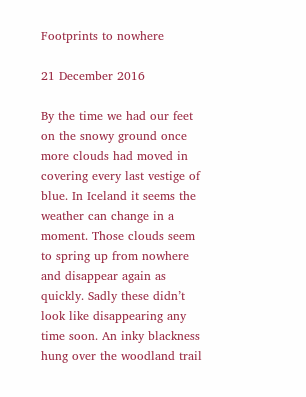Footprints to nowhere

21 December 2016

By the time we had our feet on the snowy ground once more clouds had moved in covering every last vestige of blue. In Iceland it seems the weather can change in a moment. Those clouds seem to spring up from nowhere and disappear again as quickly. Sadly these didn’t look like disappearing any time soon. An inky blackness hung over the woodland trail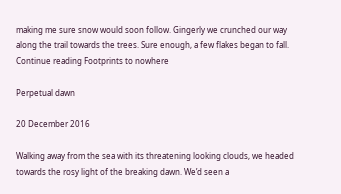making me sure snow would soon follow. Gingerly we crunched our way along the trail towards the trees. Sure enough, a few flakes began to fall.  Continue reading Footprints to nowhere

Perpetual dawn

20 December 2016

Walking away from the sea with its threatening looking clouds, we headed towards the rosy light of the breaking dawn. We’d seen a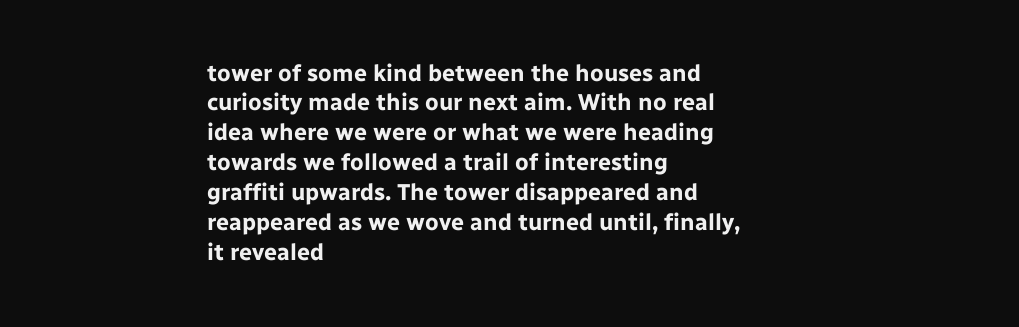tower of some kind between the houses and curiosity made this our next aim. With no real idea where we were or what we were heading towards we followed a trail of interesting graffiti upwards. The tower disappeared and reappeared as we wove and turned until, finally, it revealed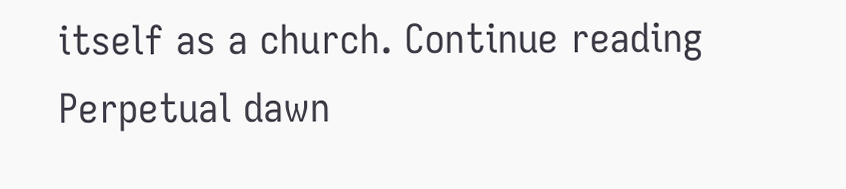itself as a church. Continue reading Perpetual dawn